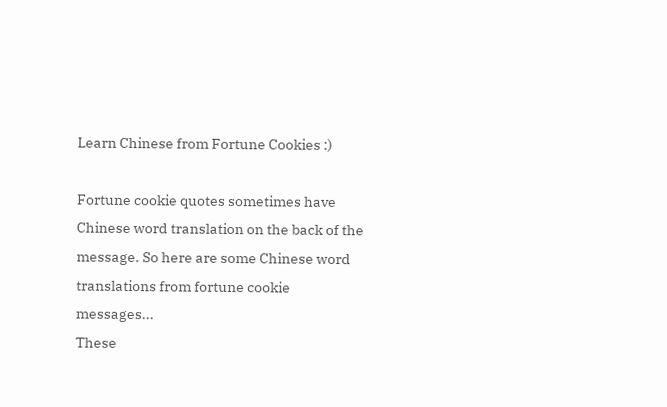Learn Chinese from Fortune Cookies :)

Fortune cookie quotes sometimes have Chinese word translation on the back of the message. So here are some Chinese word translations from fortune cookie messages...
These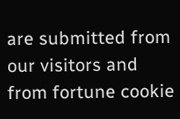are submitted from our visitors and from fortune cookie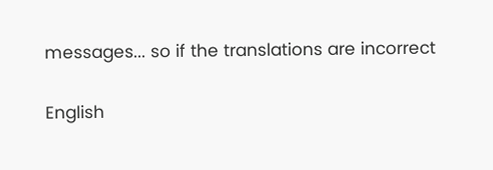messages... so if the translations are incorrect

English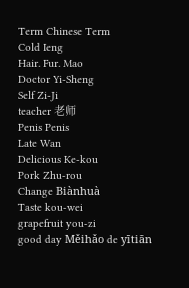Term Chinese Term
Cold Ieng
Hair. Fur. Mao
Doctor Yi-Sheng
Self Zi-Ji
teacher 老师
Penis Penis
Late Wan
Delicious Ke-kou
Pork Zhu-rou
Change Biànhuà
Taste kou-wei
grapefruit you-zi
good day Měihǎo de yītiān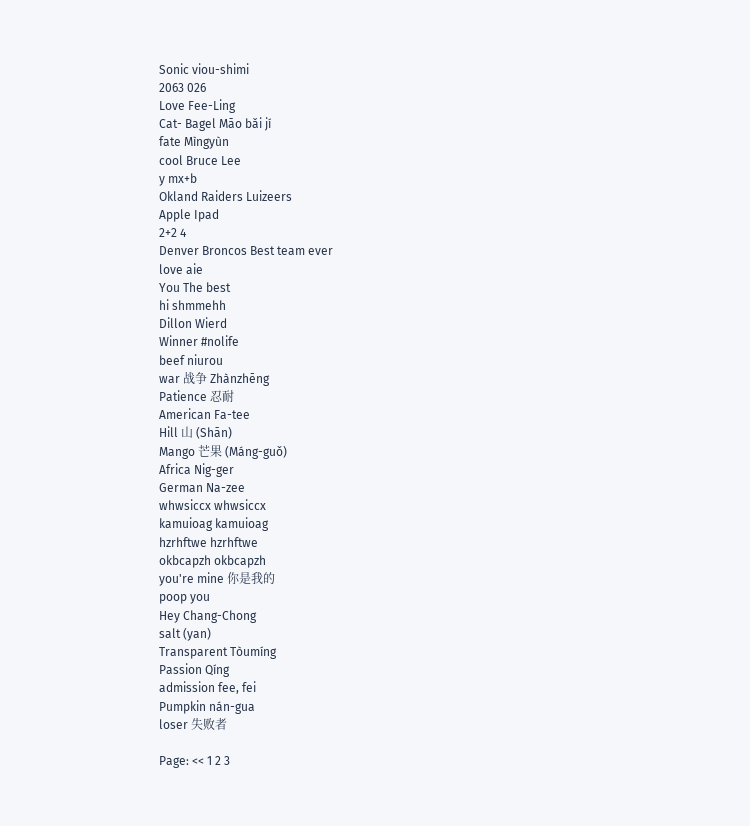Sonic viou-shimi
2063 026
Love Fee-Ling
Cat- Bagel Māo bǎi jí
fate Mìngyùn
cool Bruce Lee
y mx+b
Okland Raiders Luizeers
Apple Ipad
2+2 4
Denver Broncos Best team ever
love aie
You The best
hi shmmehh
Dillon Wierd
Winner #nolife
beef niurou
war 战争 Zhànzhēng
Patience 忍耐
American Fa-tee
Hill 山 (Shān)
Mango 芒果 (Máng-guǒ)
Africa Nig-ger
German Na-zee
whwsiccx whwsiccx
kamuioag kamuioag
hzrhftwe hzrhftwe
okbcapzh okbcapzh
you're mine 你是我的
poop you
Hey Chang-Chong
salt (yan)
Transparent Tòumíng
Passion Qíng
admission fee, fei
Pumpkin nán-gua
loser 失败者

Page: << 1 2 3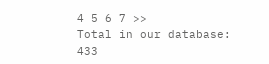4 5 6 7 >>
Total in our database: 433